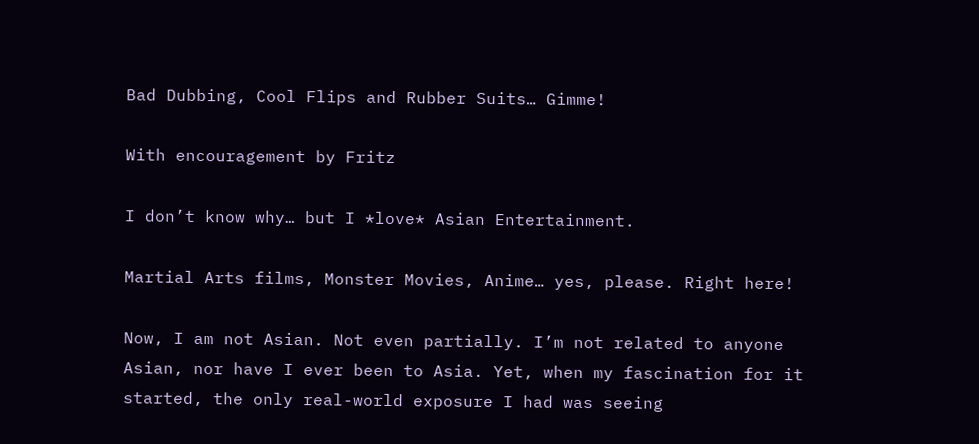Bad Dubbing, Cool Flips and Rubber Suits… Gimme!

With encouragement by Fritz

I don’t know why… but I *love* Asian Entertainment.

Martial Arts films, Monster Movies, Anime… yes, please. Right here!

Now, I am not Asian. Not even partially. I’m not related to anyone Asian, nor have I ever been to Asia. Yet, when my fascination for it started, the only real-world exposure I had was seeing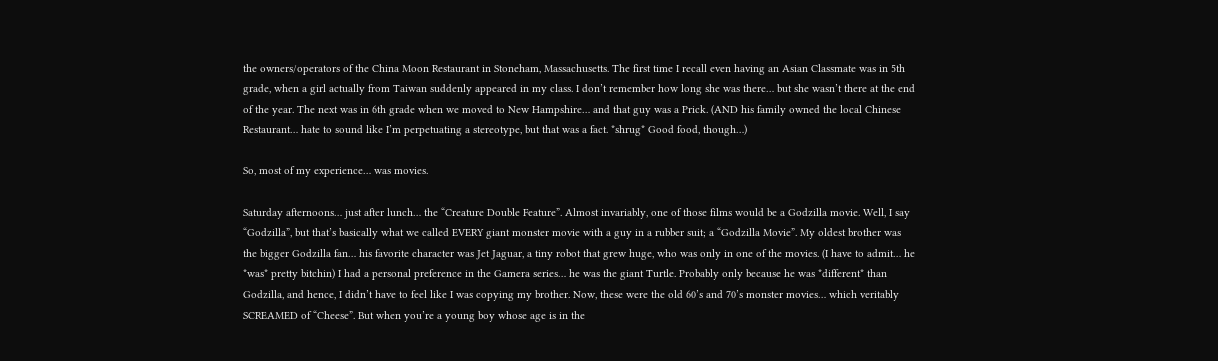the owners/operators of the China Moon Restaurant in Stoneham, Massachusetts. The first time I recall even having an Asian Classmate was in 5th grade, when a girl actually from Taiwan suddenly appeared in my class. I don’t remember how long she was there… but she wasn’t there at the end of the year. The next was in 6th grade when we moved to New Hampshire… and that guy was a Prick. (AND his family owned the local Chinese Restaurant… hate to sound like I’m perpetuating a stereotype, but that was a fact. *shrug* Good food, though…)

So, most of my experience… was movies.

Saturday afternoons… just after lunch… the “Creature Double Feature”. Almost invariably, one of those films would be a Godzilla movie. Well, I say “Godzilla”, but that’s basically what we called EVERY giant monster movie with a guy in a rubber suit; a “Godzilla Movie”. My oldest brother was the bigger Godzilla fan… his favorite character was Jet Jaguar, a tiny robot that grew huge, who was only in one of the movies. (I have to admit… he *was* pretty bitchin) I had a personal preference in the Gamera series… he was the giant Turtle. Probably only because he was *different* than Godzilla, and hence, I didn’t have to feel like I was copying my brother. Now, these were the old 60’s and 70’s monster movies… which veritably SCREAMED of “Cheese”. But when you’re a young boy whose age is in the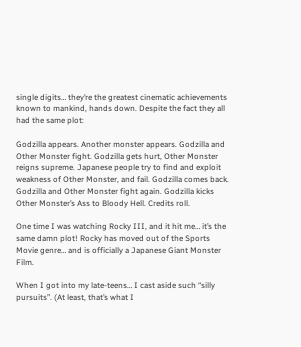single digits… they’re the greatest cinematic achievements known to mankind, hands down. Despite the fact they all had the same plot:

Godzilla appears. Another monster appears. Godzilla and Other Monster fight. Godzilla gets hurt, Other Monster reigns supreme. Japanese people try to find and exploit weakness of Other Monster, and fail. Godzilla comes back. Godzilla and Other Monster fight again. Godzilla kicks Other Monster’s Ass to Bloody Hell. Credits roll.

One time I was watching Rocky III, and it hit me… it’s the same damn plot! Rocky has moved out of the Sports Movie genre… and is officially a Japanese Giant Monster Film.

When I got into my late-teens… I cast aside such “silly pursuits”. (At least, that’s what I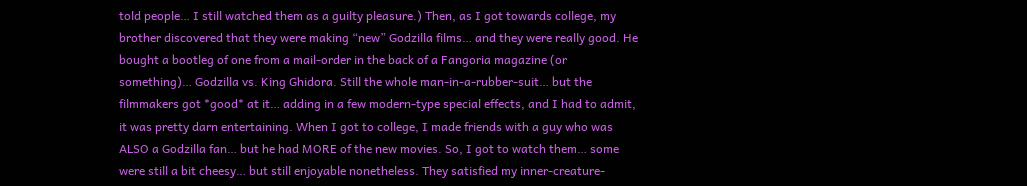told people… I still watched them as a guilty pleasure.) Then, as I got towards college, my brother discovered that they were making “new” Godzilla films… and they were really good. He bought a bootleg of one from a mail-order in the back of a Fangoria magazine (or something)… Godzilla vs. King Ghidora. Still the whole man-in-a-rubber-suit… but the filmmakers got *good* at it… adding in a few modern-type special effects, and I had to admit, it was pretty darn entertaining. When I got to college, I made friends with a guy who was ALSO a Godzilla fan… but he had MORE of the new movies. So, I got to watch them… some were still a bit cheesy… but still enjoyable nonetheless. They satisfied my inner-creature-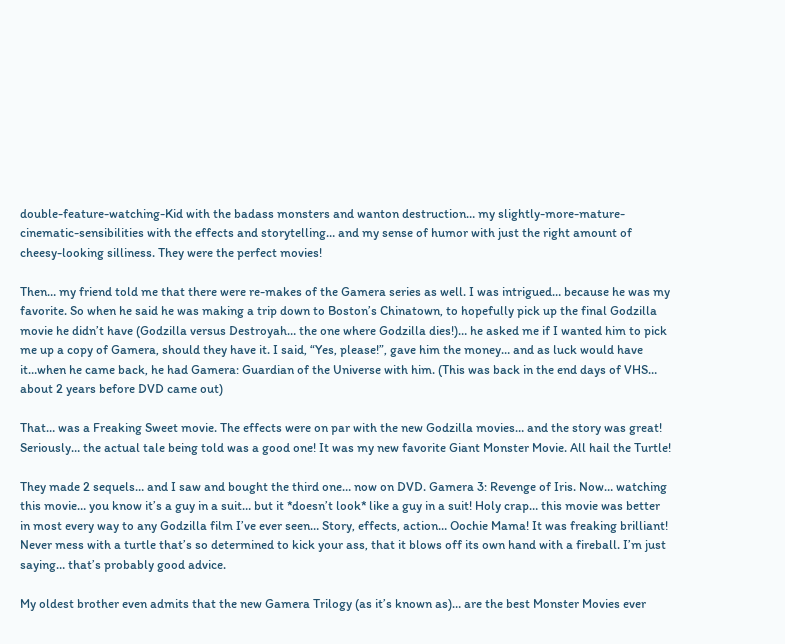double-feature-watching-Kid with the badass monsters and wanton destruction… my slightly-more-mature-cinematic-sensibilities with the effects and storytelling… and my sense of humor with just the right amount of cheesy-looking silliness. They were the perfect movies!

Then… my friend told me that there were re-makes of the Gamera series as well. I was intrigued… because he was my favorite. So when he said he was making a trip down to Boston’s Chinatown, to hopefully pick up the final Godzilla movie he didn’t have (Godzilla versus Destroyah… the one where Godzilla dies!)… he asked me if I wanted him to pick me up a copy of Gamera, should they have it. I said, “Yes, please!”, gave him the money… and as luck would have it…when he came back, he had Gamera: Guardian of the Universe with him. (This was back in the end days of VHS… about 2 years before DVD came out)

That… was a Freaking Sweet movie. The effects were on par with the new Godzilla movies… and the story was great! Seriously… the actual tale being told was a good one! It was my new favorite Giant Monster Movie. All hail the Turtle!

They made 2 sequels… and I saw and bought the third one… now on DVD. Gamera 3: Revenge of Iris. Now… watching this movie… you know it’s a guy in a suit… but it *doesn’t look* like a guy in a suit! Holy crap… this movie was better in most every way to any Godzilla film I’ve ever seen… Story, effects, action… Oochie Mama! It was freaking brilliant! Never mess with a turtle that’s so determined to kick your ass, that it blows off its own hand with a fireball. I’m just saying… that’s probably good advice.

My oldest brother even admits that the new Gamera Trilogy (as it’s known as)… are the best Monster Movies ever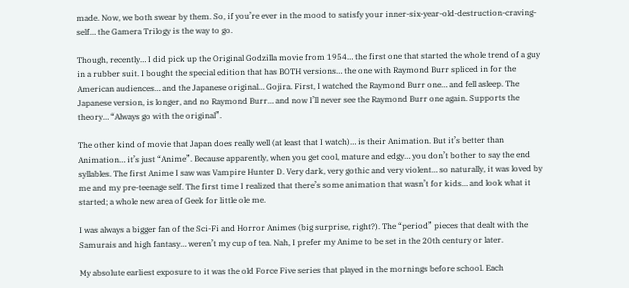made. Now, we both swear by them. So, if you’re ever in the mood to satisfy your inner-six-year-old-destruction-craving-self… the Gamera Trilogy is the way to go.

Though, recently… I did pick up the Original Godzilla movie from 1954… the first one that started the whole trend of a guy in a rubber suit. I bought the special edition that has BOTH versions… the one with Raymond Burr spliced in for the American audiences… and the Japanese original… Gojira. First, I watched the Raymond Burr one… and fell asleep. The Japanese version, is longer, and no Raymond Burr… and now I’ll never see the Raymond Burr one again. Supports the theory… “Always go with the original”.

The other kind of movie that Japan does really well (at least that I watch)… is their Animation. But it’s better than Animation… it’s just “Anime”. Because apparently, when you get cool, mature and edgy… you don’t bother to say the end syllables. The first Anime I saw was Vampire Hunter D. Very dark, very gothic and very violent… so naturally, it was loved by me and my pre-teenage self. The first time I realized that there’s some animation that wasn’t for kids… and look what it started; a whole new area of Geek for little ole me.

I was always a bigger fan of the Sci-Fi and Horror Animes (big surprise, right?). The “period” pieces that dealt with the Samurais and high fantasy… weren’t my cup of tea. Nah, I prefer my Anime to be set in the 20th century or later.

My absolute earliest exposure to it was the old Force Five series that played in the mornings before school. Each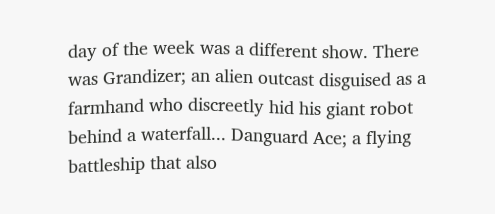day of the week was a different show. There was Grandizer; an alien outcast disguised as a farmhand who discreetly hid his giant robot behind a waterfall... Danguard Ace; a flying battleship that also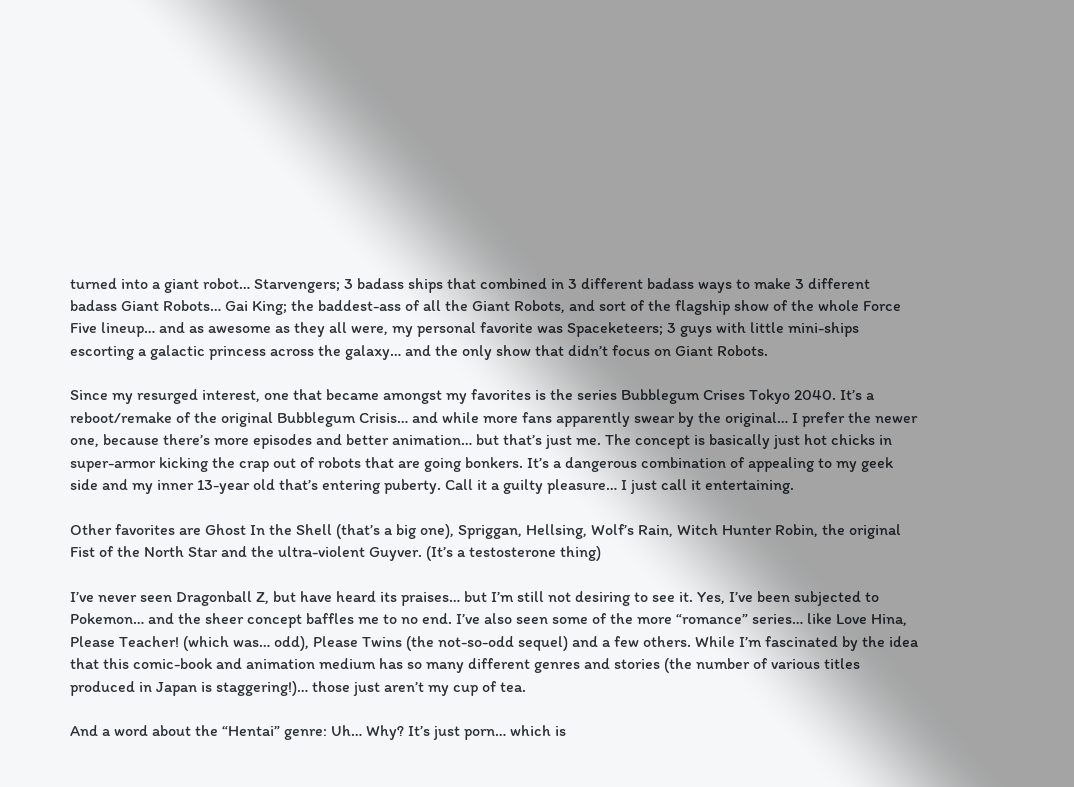turned into a giant robot… Starvengers; 3 badass ships that combined in 3 different badass ways to make 3 different badass Giant Robots… Gai King; the baddest-ass of all the Giant Robots, and sort of the flagship show of the whole Force Five lineup… and as awesome as they all were, my personal favorite was Spaceketeers; 3 guys with little mini-ships escorting a galactic princess across the galaxy… and the only show that didn’t focus on Giant Robots.

Since my resurged interest, one that became amongst my favorites is the series Bubblegum Crises Tokyo 2040. It’s a reboot/remake of the original Bubblegum Crisis… and while more fans apparently swear by the original… I prefer the newer one, because there’s more episodes and better animation… but that’s just me. The concept is basically just hot chicks in super-armor kicking the crap out of robots that are going bonkers. It’s a dangerous combination of appealing to my geek side and my inner 13-year old that’s entering puberty. Call it a guilty pleasure… I just call it entertaining.

Other favorites are Ghost In the Shell (that’s a big one), Spriggan, Hellsing, Wolf’s Rain, Witch Hunter Robin, the original Fist of the North Star and the ultra-violent Guyver. (It’s a testosterone thing)

I’ve never seen Dragonball Z, but have heard its praises… but I’m still not desiring to see it. Yes, I’ve been subjected to Pokemon… and the sheer concept baffles me to no end. I’ve also seen some of the more “romance” series… like Love Hina, Please Teacher! (which was… odd), Please Twins (the not-so-odd sequel) and a few others. While I’m fascinated by the idea that this comic-book and animation medium has so many different genres and stories (the number of various titles produced in Japan is staggering!)… those just aren’t my cup of tea.

And a word about the “Hentai” genre: Uh… Why? It’s just porn… which is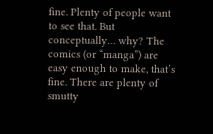fine. Plenty of people want to see that. But conceptually… why? The comics (or “manga”) are easy enough to make, that’s fine. There are plenty of smutty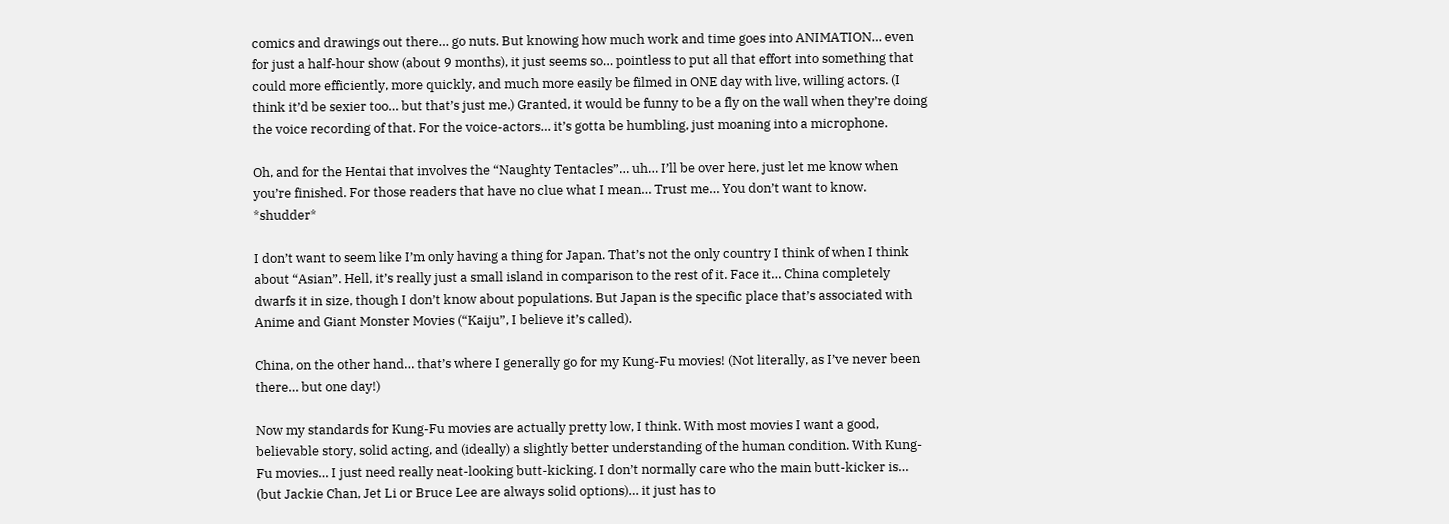comics and drawings out there… go nuts. But knowing how much work and time goes into ANIMATION… even for just a half-hour show (about 9 months), it just seems so… pointless to put all that effort into something that could more efficiently, more quickly, and much more easily be filmed in ONE day with live, willing actors. (I think it’d be sexier too… but that’s just me.) Granted, it would be funny to be a fly on the wall when they’re doing the voice recording of that. For the voice-actors… it’s gotta be humbling, just moaning into a microphone.

Oh, and for the Hentai that involves the “Naughty Tentacles”… uh… I’ll be over here, just let me know when you’re finished. For those readers that have no clue what I mean… Trust me… You don’t want to know. *shudder*

I don’t want to seem like I’m only having a thing for Japan. That’s not the only country I think of when I think about “Asian”. Hell, it’s really just a small island in comparison to the rest of it. Face it… China completely dwarfs it in size, though I don’t know about populations. But Japan is the specific place that’s associated with Anime and Giant Monster Movies (“Kaiju”, I believe it’s called).

China, on the other hand… that’s where I generally go for my Kung-Fu movies! (Not literally, as I’ve never been there… but one day!)

Now my standards for Kung-Fu movies are actually pretty low, I think. With most movies I want a good, believable story, solid acting, and (ideally) a slightly better understanding of the human condition. With Kung-Fu movies… I just need really neat-looking butt-kicking. I don’t normally care who the main butt-kicker is… (but Jackie Chan, Jet Li or Bruce Lee are always solid options)… it just has to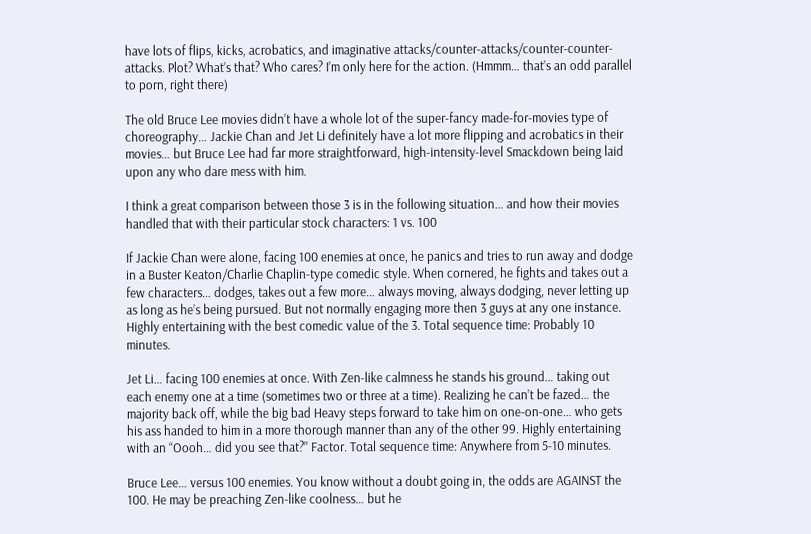have lots of flips, kicks, acrobatics, and imaginative attacks/counter-attacks/counter-counter-attacks. Plot? What’s that? Who cares? I’m only here for the action. (Hmmm… that’s an odd parallel to porn, right there)

The old Bruce Lee movies didn’t have a whole lot of the super-fancy made-for-movies type of choreography… Jackie Chan and Jet Li definitely have a lot more flipping and acrobatics in their movies… but Bruce Lee had far more straightforward, high-intensity-level Smackdown being laid upon any who dare mess with him.

I think a great comparison between those 3 is in the following situation… and how their movies handled that with their particular stock characters: 1 vs. 100

If Jackie Chan were alone, facing 100 enemies at once, he panics and tries to run away and dodge in a Buster Keaton/Charlie Chaplin-type comedic style. When cornered, he fights and takes out a few characters… dodges, takes out a few more… always moving, always dodging, never letting up as long as he’s being pursued. But not normally engaging more then 3 guys at any one instance. Highly entertaining with the best comedic value of the 3. Total sequence time: Probably 10 minutes.

Jet Li… facing 100 enemies at once. With Zen-like calmness he stands his ground… taking out each enemy one at a time (sometimes two or three at a time). Realizing he can’t be fazed… the majority back off, while the big bad Heavy steps forward to take him on one-on-one… who gets his ass handed to him in a more thorough manner than any of the other 99. Highly entertaining with an “Oooh… did you see that?” Factor. Total sequence time: Anywhere from 5-10 minutes.

Bruce Lee… versus 100 enemies. You know without a doubt going in, the odds are AGAINST the 100. He may be preaching Zen-like coolness… but he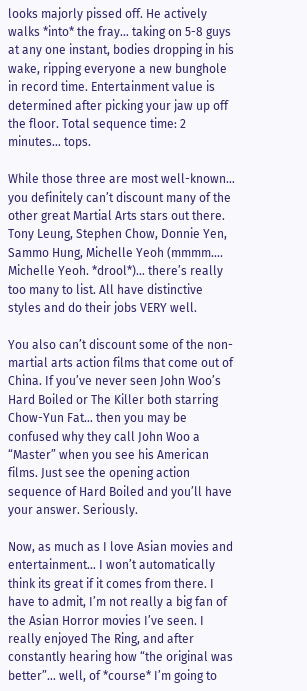looks majorly pissed off. He actively walks *into* the fray… taking on 5-8 guys at any one instant, bodies dropping in his wake, ripping everyone a new bunghole in record time. Entertainment value is determined after picking your jaw up off the floor. Total sequence time: 2 minutes… tops.

While those three are most well-known… you definitely can’t discount many of the other great Martial Arts stars out there. Tony Leung, Stephen Chow, Donnie Yen, Sammo Hung, Michelle Yeoh (mmmm…. Michelle Yeoh. *drool*)… there’s really too many to list. All have distinctive styles and do their jobs VERY well.

You also can’t discount some of the non-martial arts action films that come out of China. If you’ve never seen John Woo’s Hard Boiled or The Killer both starring Chow-Yun Fat… then you may be confused why they call John Woo a “Master” when you see his American films. Just see the opening action sequence of Hard Boiled and you’ll have your answer. Seriously.

Now, as much as I love Asian movies and entertainment… I won’t automatically think its great if it comes from there. I have to admit, I’m not really a big fan of the Asian Horror movies I’ve seen. I really enjoyed The Ring, and after constantly hearing how “the original was better”… well, of *course* I’m going to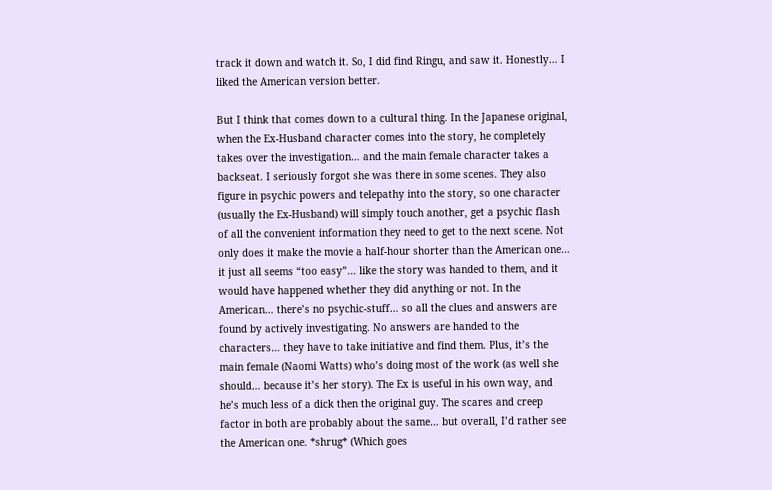track it down and watch it. So, I did find Ringu, and saw it. Honestly… I liked the American version better.

But I think that comes down to a cultural thing. In the Japanese original, when the Ex-Husband character comes into the story, he completely takes over the investigation… and the main female character takes a backseat. I seriously forgot she was there in some scenes. They also figure in psychic powers and telepathy into the story, so one character (usually the Ex-Husband) will simply touch another, get a psychic flash of all the convenient information they need to get to the next scene. Not only does it make the movie a half-hour shorter than the American one… it just all seems “too easy”... like the story was handed to them, and it would have happened whether they did anything or not. In the American… there’s no psychic-stuff… so all the clues and answers are found by actively investigating. No answers are handed to the characters… they have to take initiative and find them. Plus, it’s the main female (Naomi Watts) who’s doing most of the work (as well she should… because it’s her story). The Ex is useful in his own way, and he’s much less of a dick then the original guy. The scares and creep factor in both are probably about the same… but overall, I’d rather see the American one. *shrug* (Which goes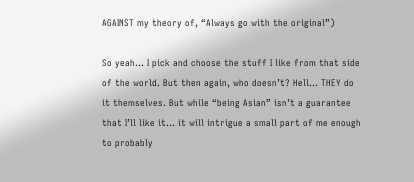AGAINST my theory of, “Always go with the original”)

So yeah… I pick and choose the stuff I like from that side of the world. But then again, who doesn’t? Hell… THEY do it themselves. But while “being Asian” isn’t a guarantee that I’ll like it… it will intrigue a small part of me enough to probably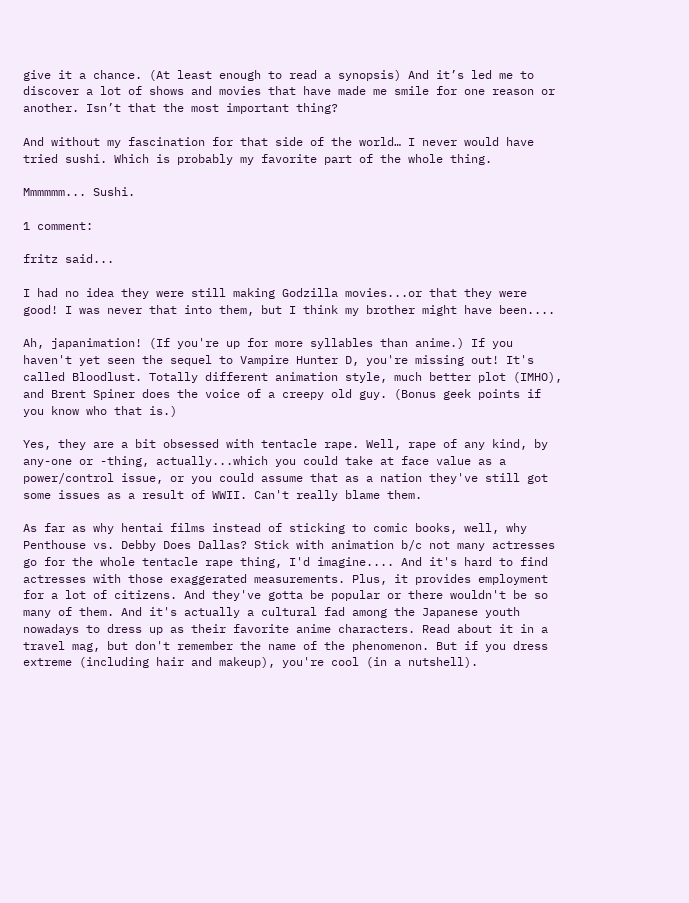give it a chance. (At least enough to read a synopsis) And it’s led me to discover a lot of shows and movies that have made me smile for one reason or another. Isn’t that the most important thing?

And without my fascination for that side of the world… I never would have tried sushi. Which is probably my favorite part of the whole thing.

Mmmmmm... Sushi.

1 comment:

fritz said...

I had no idea they were still making Godzilla movies...or that they were good! I was never that into them, but I think my brother might have been....

Ah, japanimation! (If you're up for more syllables than anime.) If you haven't yet seen the sequel to Vampire Hunter D, you're missing out! It's called Bloodlust. Totally different animation style, much better plot (IMHO), and Brent Spiner does the voice of a creepy old guy. (Bonus geek points if you know who that is.)

Yes, they are a bit obsessed with tentacle rape. Well, rape of any kind, by any-one or -thing, actually...which you could take at face value as a power/control issue, or you could assume that as a nation they've still got some issues as a result of WWII. Can't really blame them.

As far as why hentai films instead of sticking to comic books, well, why Penthouse vs. Debby Does Dallas? Stick with animation b/c not many actresses go for the whole tentacle rape thing, I'd imagine.... And it's hard to find actresses with those exaggerated measurements. Plus, it provides employment for a lot of citizens. And they've gotta be popular or there wouldn't be so many of them. And it's actually a cultural fad among the Japanese youth nowadays to dress up as their favorite anime characters. Read about it in a travel mag, but don't remember the name of the phenomenon. But if you dress extreme (including hair and makeup), you're cool (in a nutshell).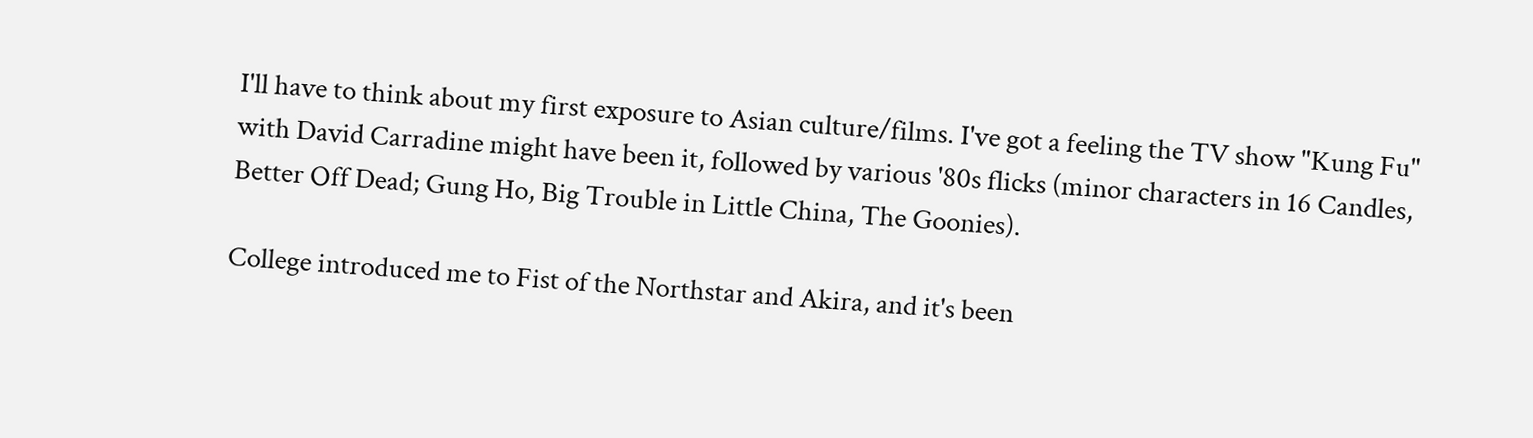I'll have to think about my first exposure to Asian culture/films. I've got a feeling the TV show "Kung Fu" with David Carradine might have been it, followed by various '80s flicks (minor characters in 16 Candles, Better Off Dead; Gung Ho, Big Trouble in Little China, The Goonies).

College introduced me to Fist of the Northstar and Akira, and it's been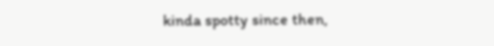kinda spotty since then,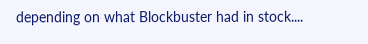depending on what Blockbuster had in stock....